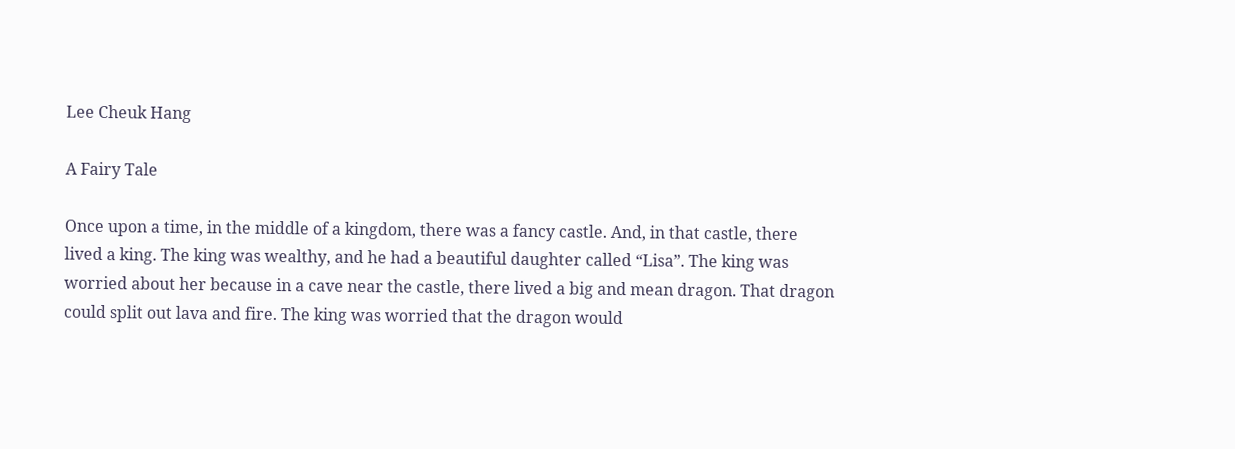Lee Cheuk Hang

A Fairy Tale

Once upon a time, in the middle of a kingdom, there was a fancy castle. And, in that castle, there lived a king. The king was wealthy, and he had a beautiful daughter called “Lisa”. The king was worried about her because in a cave near the castle, there lived a big and mean dragon. That dragon could split out lava and fire. The king was worried that the dragon would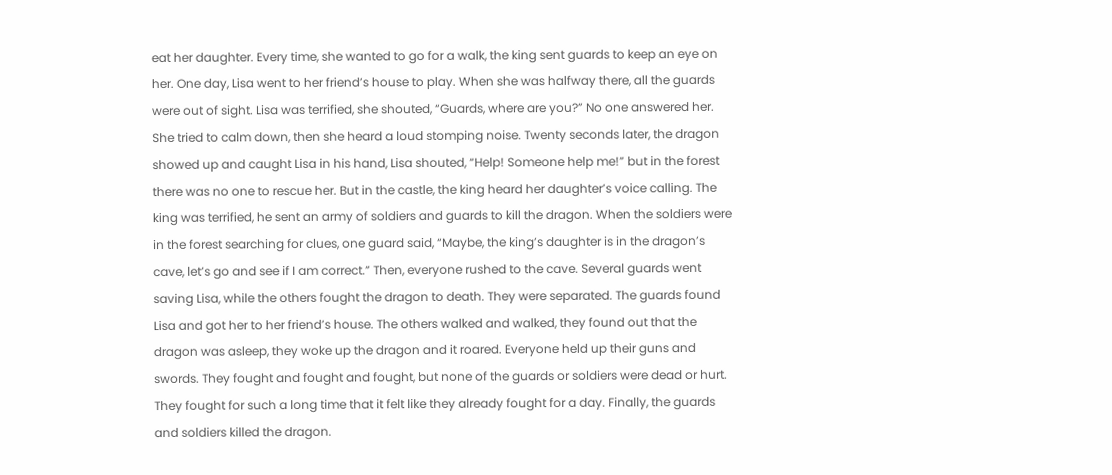eat her daughter. Every time, she wanted to go for a walk, the king sent guards to keep an eye on her. One day, Lisa went to her friend’s house to play. When she was halfway there, all the guards were out of sight. Lisa was terrified, she shouted, “Guards, where are you?” No one answered her. She tried to calm down, then she heard a loud stomping noise. Twenty seconds later, the dragon showed up and caught Lisa in his hand, Lisa shouted, “Help! Someone help me!” but in the forest there was no one to rescue her. But in the castle, the king heard her daughter’s voice calling. The king was terrified, he sent an army of soldiers and guards to kill the dragon. When the soldiers were in the forest searching for clues, one guard said, “Maybe, the king’s daughter is in the dragon’s cave, let’s go and see if I am correct.” Then, everyone rushed to the cave. Several guards went saving Lisa, while the others fought the dragon to death. They were separated. The guards found Lisa and got her to her friend’s house. The others walked and walked, they found out that the dragon was asleep, they woke up the dragon and it roared. Everyone held up their guns and swords. They fought and fought and fought, but none of the guards or soldiers were dead or hurt. They fought for such a long time that it felt like they already fought for a day. Finally, the guards and soldiers killed the dragon.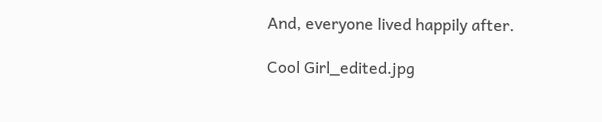And, everyone lived happily after.

Cool Girl_edited.jpg